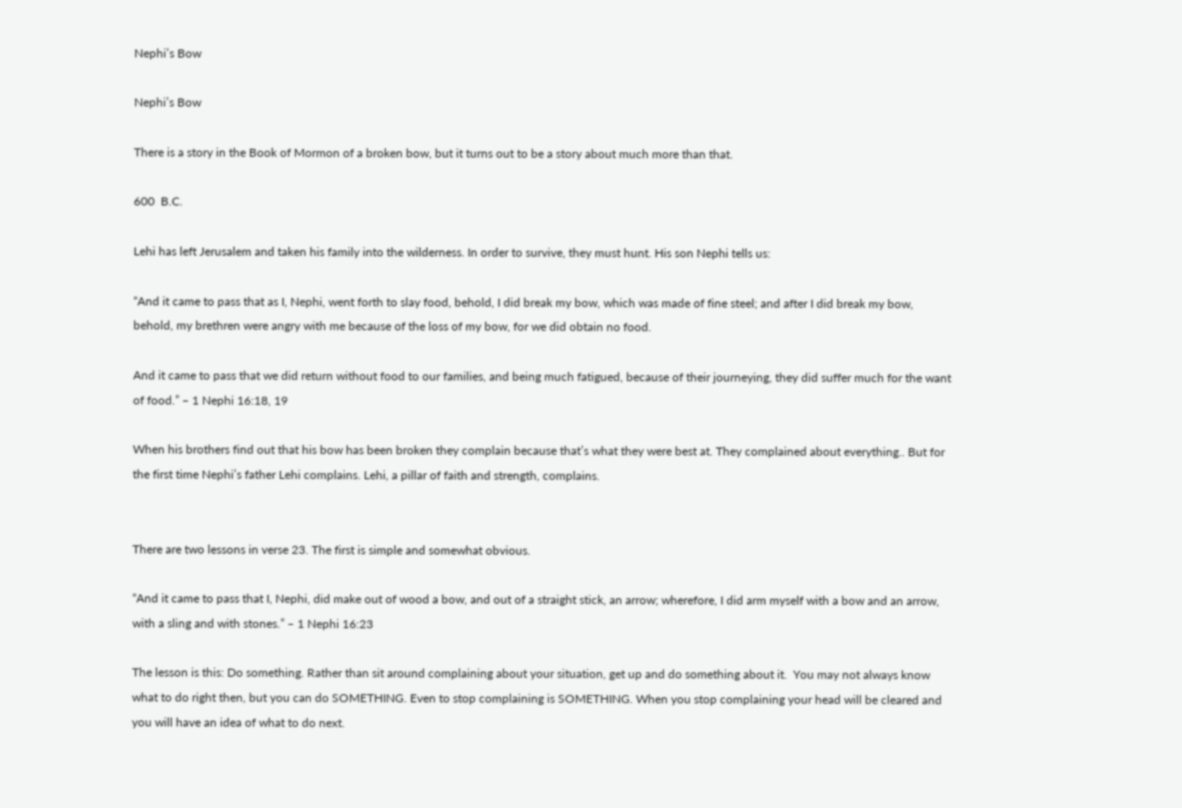Nephi’s Bow

Nephi’s Bow

There is a story in the Book of Mormon of a broken bow, but it turns out to be a story about much more than that.

600  B.C.

Lehi has left Jerusalem and taken his family into the wilderness. In order to survive, they must hunt. His son Nephi tells us:

“And it came to pass that as I, Nephi, went forth to slay food, behold, I did break my bow, which was made of fine steel; and after I did break my bow, behold, my brethren were angry with me because of the loss of my bow, for we did obtain no food.

And it came to pass that we did return without food to our families, and being much fatigued, because of their journeying, they did suffer much for the want of food.” – 1 Nephi 16:18, 19

When his brothers find out that his bow has been broken they complain because that’s what they were best at. They complained about everything.. But for the first time Nephi’s father Lehi complains. Lehi, a pillar of faith and strength, complains.


There are two lessons in verse 23. The first is simple and somewhat obvious.

“And it came to pass that I, Nephi, did make out of wood a bow, and out of a straight stick, an arrow; wherefore, I did arm myself with a bow and an arrow, with a sling and with stones.” – 1 Nephi 16:23

The lesson is this: Do something. Rather than sit around complaining about your situation, get up and do something about it.  You may not always know what to do right then, but you can do SOMETHING. Even to stop complaining is SOMETHING. When you stop complaining your head will be cleared and you will have an idea of what to do next.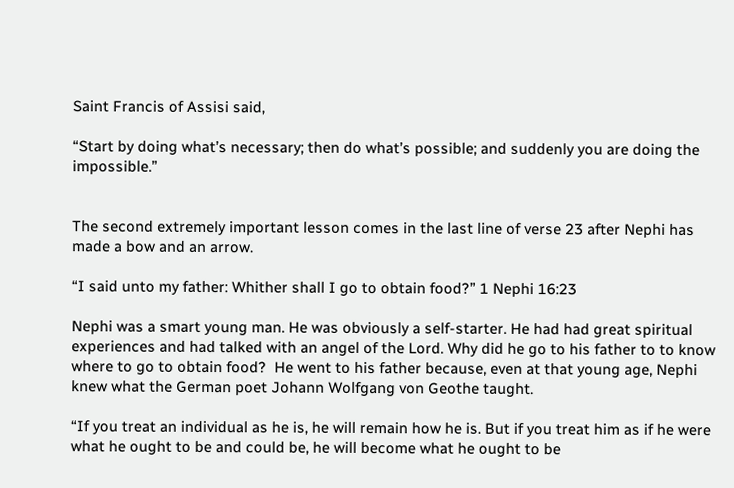Saint Francis of Assisi said,

“Start by doing what’s necessary; then do what’s possible; and suddenly you are doing the impossible.”


The second extremely important lesson comes in the last line of verse 23 after Nephi has made a bow and an arrow.

“I said unto my father: Whither shall I go to obtain food?” 1 Nephi 16:23

Nephi was a smart young man. He was obviously a self-starter. He had had great spiritual experiences and had talked with an angel of the Lord. Why did he go to his father to to know where to go to obtain food?  He went to his father because, even at that young age, Nephi knew what the German poet Johann Wolfgang von Geothe taught.

“If you treat an individual as he is, he will remain how he is. But if you treat him as if he were what he ought to be and could be, he will become what he ought to be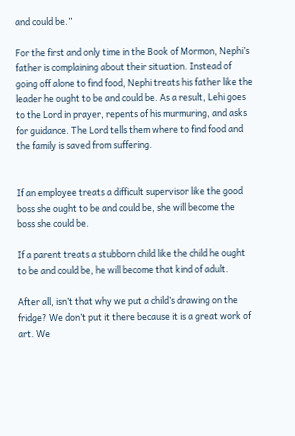and could be.”

For the first and only time in the Book of Mormon, Nephi’s father is complaining about their situation. Instead of going off alone to find food, Nephi treats his father like the leader he ought to be and could be. As a result, Lehi goes to the Lord in prayer, repents of his murmuring, and asks for guidance. The Lord tells them where to find food and the family is saved from suffering.


If an employee treats a difficult supervisor like the good boss she ought to be and could be, she will become the boss she could be.

If a parent treats a stubborn child like the child he ought to be and could be, he will become that kind of adult.

After all, isn’t that why we put a child’s drawing on the fridge? We don’t put it there because it is a great work of art. We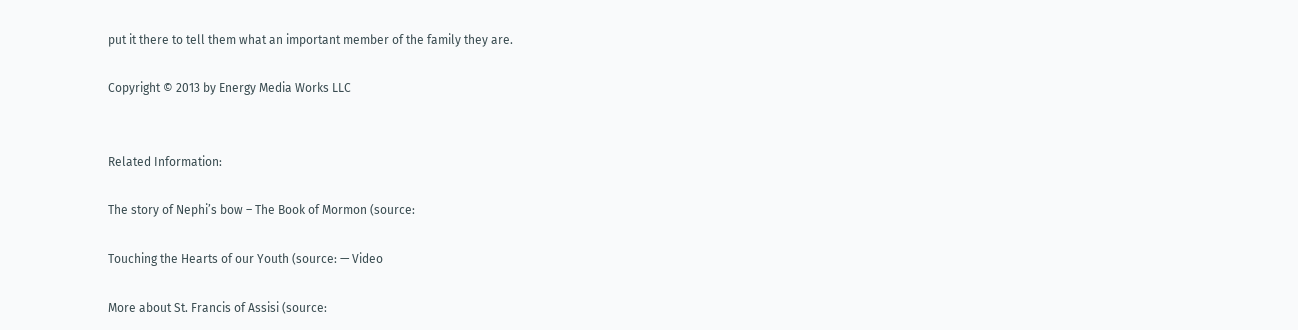put it there to tell them what an important member of the family they are.

Copyright © 2013 by Energy Media Works LLC


Related Information:

The story of Nephi’s bow – The Book of Mormon (source:

Touching the Hearts of our Youth (source: — Video

More about St. Francis of Assisi (source: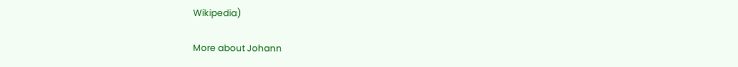Wikipedia)

More about Johann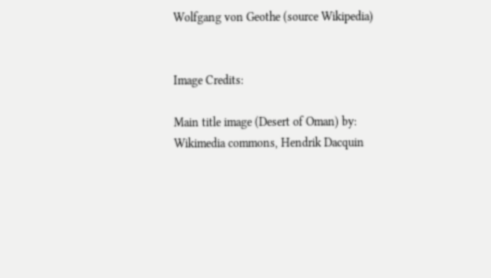Wolfgang von Geothe (source Wikipedia)


Image Credits:

Main title image (Desert of Oman) by: Wikimedia commons, Hendrik Dacquin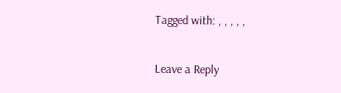Tagged with: , , , , ,

Leave a Reply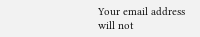Your email address will not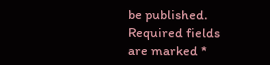be published. Required fields are marked *